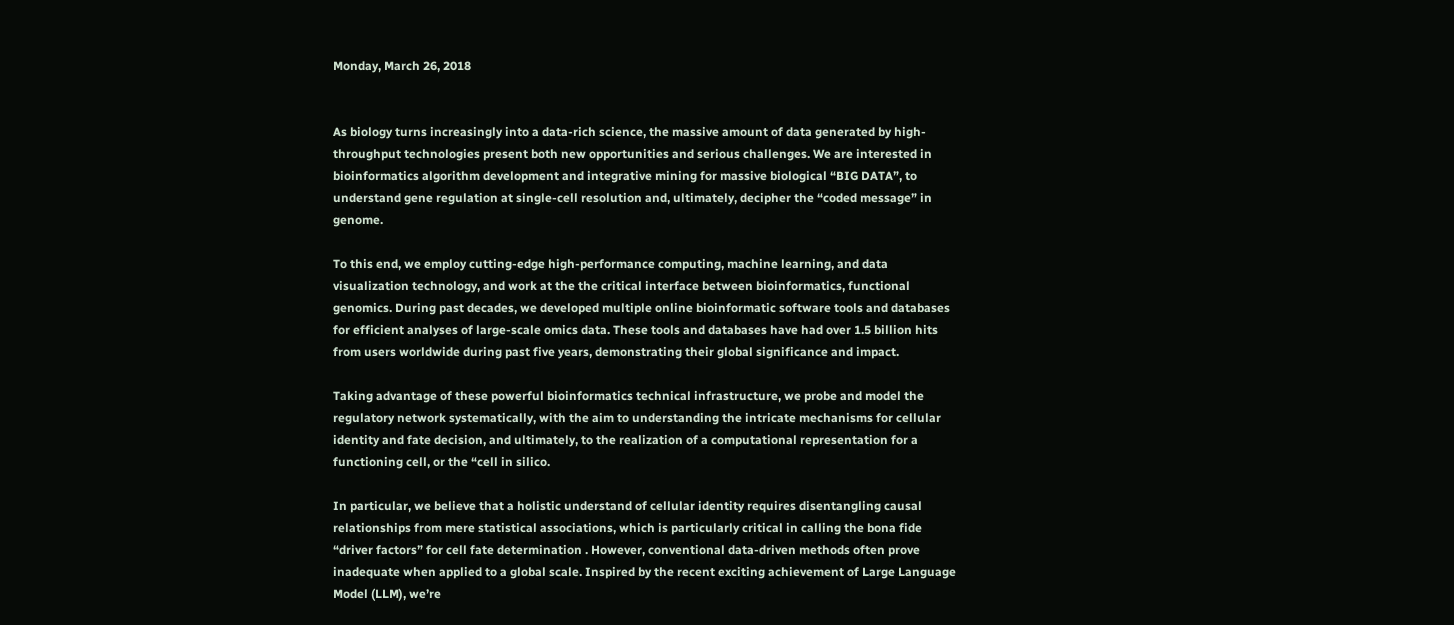Monday, March 26, 2018


As biology turns increasingly into a data-rich science, the massive amount of data generated by high-throughput technologies present both new opportunities and serious challenges. We are interested in bioinformatics algorithm development and integrative mining for massive biological “BIG DATA”, to understand gene regulation at single-cell resolution and, ultimately, decipher the “coded message” in genome.

To this end, we employ cutting-edge high-performance computing, machine learning, and data visualization technology, and work at the the critical interface between bioinformatics, functional genomics. During past decades, we developed multiple online bioinformatic software tools and databases for efficient analyses of large-scale omics data. These tools and databases have had over 1.5 billion hits from users worldwide during past five years, demonstrating their global significance and impact.

Taking advantage of these powerful bioinformatics technical infrastructure, we probe and model the regulatory network systematically, with the aim to understanding the intricate mechanisms for cellular identity and fate decision, and ultimately, to the realization of a computational representation for a functioning cell, or the “cell in silico.

In particular, we believe that a holistic understand of cellular identity requires disentangling causal relationships from mere statistical associations, which is particularly critical in calling the bona fide “driver factors” for cell fate determination . However, conventional data-driven methods often prove inadequate when applied to a global scale. Inspired by the recent exciting achievement of Large Language Model (LLM), we’re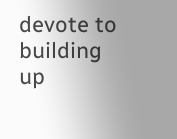devote to building up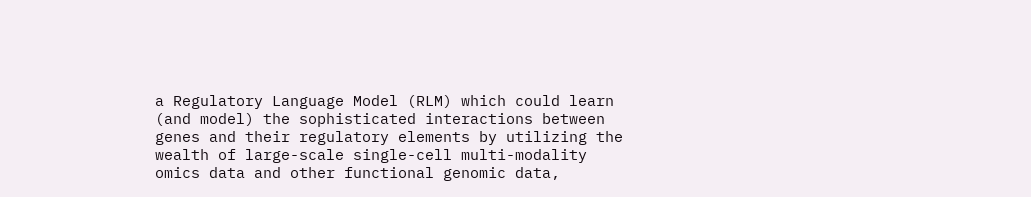a Regulatory Language Model (RLM) which could learn (and model) the sophisticated interactions between genes and their regulatory elements by utilizing the wealth of large-scale single-cell multi-modality omics data and other functional genomic data,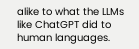alike to what the LLMs like ChatGPT did to human languages.